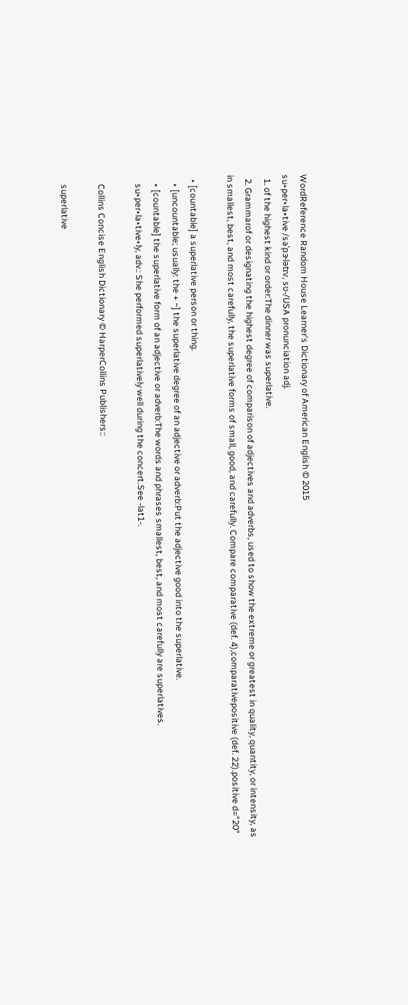WordReference Random House Learner's Dictionary of American English © 2015
su•per•la•tive /səˈpɝlətɪv, sʊ-/USA pronunciation adj.
  1. of the highest kind or order:The dinner was superlative.
  2. Grammarof or designating the highest degree of comparison of adjectives and adverbs, used to show the extreme or greatest in quality, quantity, or intensity, as in smallest, best, and most carefully, the superlative forms of small, good, and carefully. Compare comparative (def. 4),comparativepositive (def. 22).positive d="20"

  • [countable] a superlative person or thing.
    • [uncountable; usually: the + ~] the superlative degree of an adjective or adverb:Put the adjective good into the superlative.
    • [countable] the superlative form of an adjective or adverb:The words and phrases smallest, best, and most carefully are superlatives.
    su•per•la•tive•ly, adv.: She performed superlatively well during the concert.See -lat1-.

    Collins Concise English Dictionary © HarperCollins Publishers::

    superlative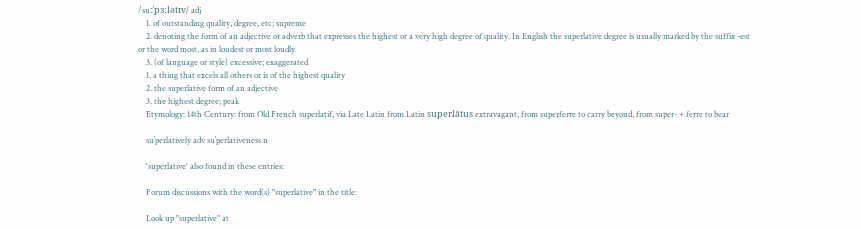/suːˈpɜːlətɪv/ adj
    1. of outstanding quality, degree, etc; supreme
    2. denoting the form of an adjective or adverb that expresses the highest or a very high degree of quality. In English the superlative degree is usually marked by the suffix -est or the word most, as in loudest or most loudly
    3. (of language or style) excessive; exaggerated
    1. a thing that excels all others or is of the highest quality
    2. the superlative form of an adjective
    3. the highest degree; peak
    Etymology: 14th Century: from Old French superlatif, via Late Latin from Latin superlātus extravagant, from superferre to carry beyond, from super- + ferre to bear

    suˈperlatively adv suˈperlativeness n

    'superlative' also found in these entries:

    Forum discussions with the word(s) "superlative" in the title:

    Look up "superlative" at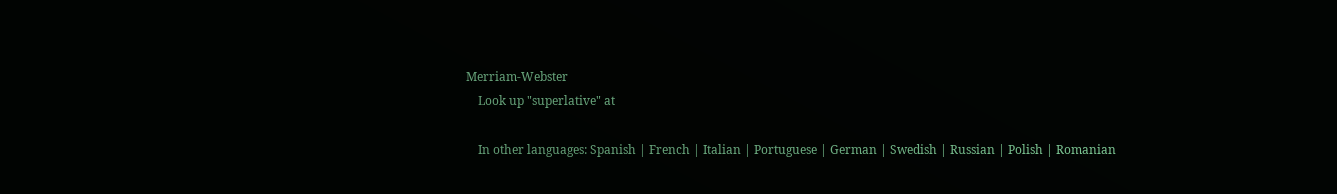Merriam-Webster
    Look up "superlative" at

    In other languages: Spanish | French | Italian | Portuguese | German | Swedish | Russian | Polish | Romanian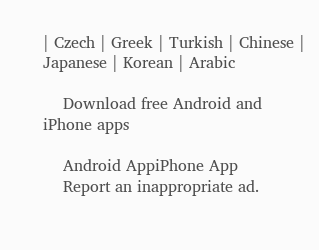| Czech | Greek | Turkish | Chinese | Japanese | Korean | Arabic

    Download free Android and iPhone apps

    Android AppiPhone App
    Report an inappropriate ad.